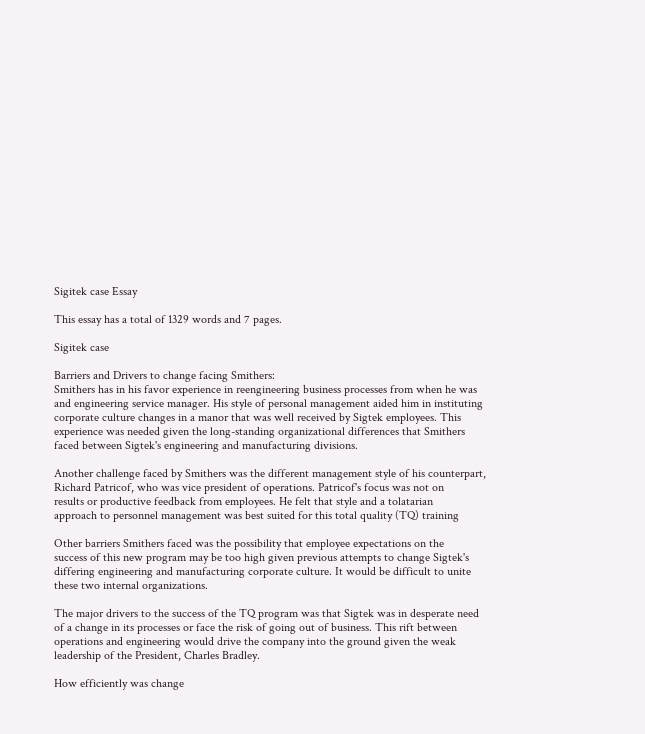Sigitek case Essay

This essay has a total of 1329 words and 7 pages.

Sigitek case

Barriers and Drivers to change facing Smithers:
Smithers has in his favor experience in reengineering business processes from when he was
and engineering service manager. His style of personal management aided him in instituting
corporate culture changes in a manor that was well received by Sigtek employees. This
experience was needed given the long-standing organizational differences that Smithers
faced between Sigtek's engineering and manufacturing divisions.

Another challenge faced by Smithers was the different management style of his counterpart,
Richard Patricof, who was vice president of operations. Patricof's focus was not on
results or productive feedback from employees. He felt that style and a tolatarian
approach to personnel management was best suited for this total quality (TQ) training

Other barriers Smithers faced was the possibility that employee expectations on the
success of this new program may be too high given previous attempts to change Sigtek's
differing engineering and manufacturing corporate culture. It would be difficult to unite
these two internal organizations.

The major drivers to the success of the TQ program was that Sigtek was in desperate need
of a change in its processes or face the risk of going out of business. This rift between
operations and engineering would drive the company into the ground given the weak
leadership of the President, Charles Bradley.

How efficiently was change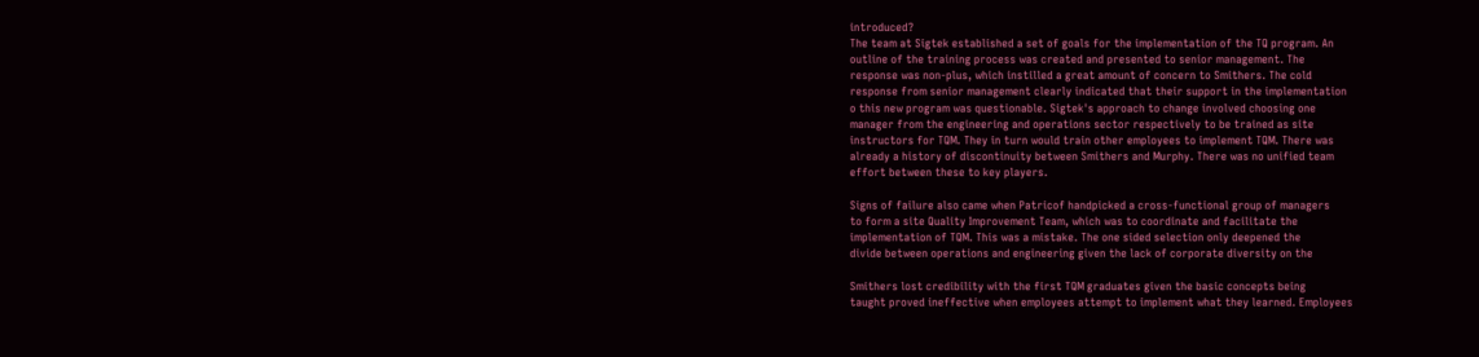introduced?
The team at Sigtek established a set of goals for the implementation of the TQ program. An
outline of the training process was created and presented to senior management. The
response was non-plus, which instilled a great amount of concern to Smithers. The cold
response from senior management clearly indicated that their support in the implementation
o this new program was questionable. Sigtek's approach to change involved choosing one
manager from the engineering and operations sector respectively to be trained as site
instructors for TQM. They in turn would train other employees to implement TQM. There was
already a history of discontinuity between Smithers and Murphy. There was no unified team
effort between these to key players.

Signs of failure also came when Patricof handpicked a cross-functional group of managers
to form a site Quality Improvement Team, which was to coordinate and facilitate the
implementation of TQM. This was a mistake. The one sided selection only deepened the
divide between operations and engineering given the lack of corporate diversity on the

Smithers lost credibility with the first TQM graduates given the basic concepts being
taught proved ineffective when employees attempt to implement what they learned. Employees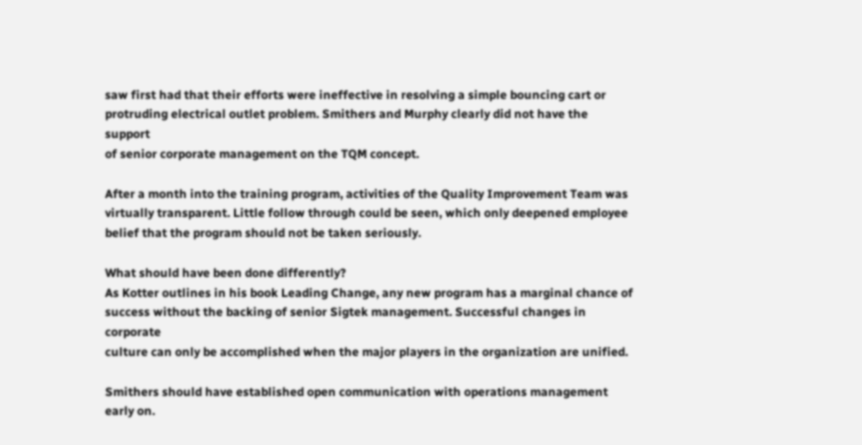saw first had that their efforts were ineffective in resolving a simple bouncing cart or
protruding electrical outlet problem. Smithers and Murphy clearly did not have the support
of senior corporate management on the TQM concept.

After a month into the training program, activities of the Quality Improvement Team was
virtually transparent. Little follow through could be seen, which only deepened employee
belief that the program should not be taken seriously.

What should have been done differently?
As Kotter outlines in his book Leading Change, any new program has a marginal chance of
success without the backing of senior Sigtek management. Successful changes in corporate
culture can only be accomplished when the major players in the organization are unified.

Smithers should have established open communication with operations management early on.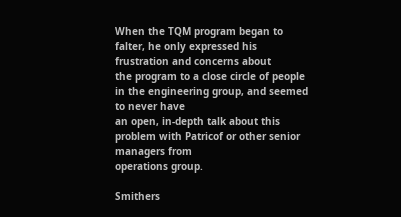When the TQM program began to falter, he only expressed his frustration and concerns about
the program to a close circle of people in the engineering group, and seemed to never have
an open, in-depth talk about this problem with Patricof or other senior managers from
operations group.

Smithers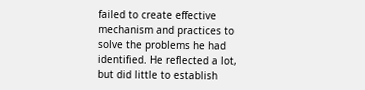failed to create effective mechanism and practices to solve the problems he had
identified. He reflected a lot, but did little to establish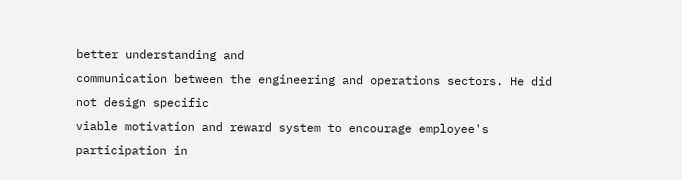better understanding and
communication between the engineering and operations sectors. He did not design specific
viable motivation and reward system to encourage employee's participation in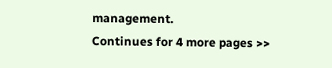management.
Continues for 4 more pages >>